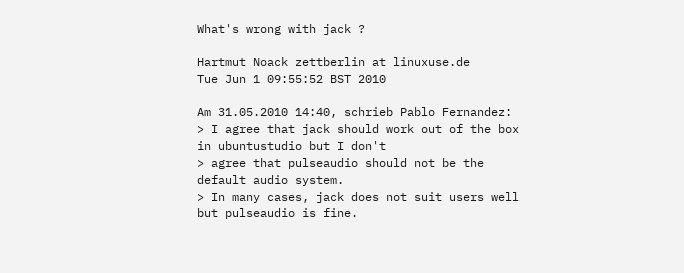What's wrong with jack ?

Hartmut Noack zettberlin at linuxuse.de
Tue Jun 1 09:55:52 BST 2010

Am 31.05.2010 14:40, schrieb Pablo Fernandez:
> I agree that jack should work out of the box in ubuntustudio but I don't
> agree that pulseaudio should not be the default audio system.
> In many cases, jack does not suit users well but pulseaudio is fine.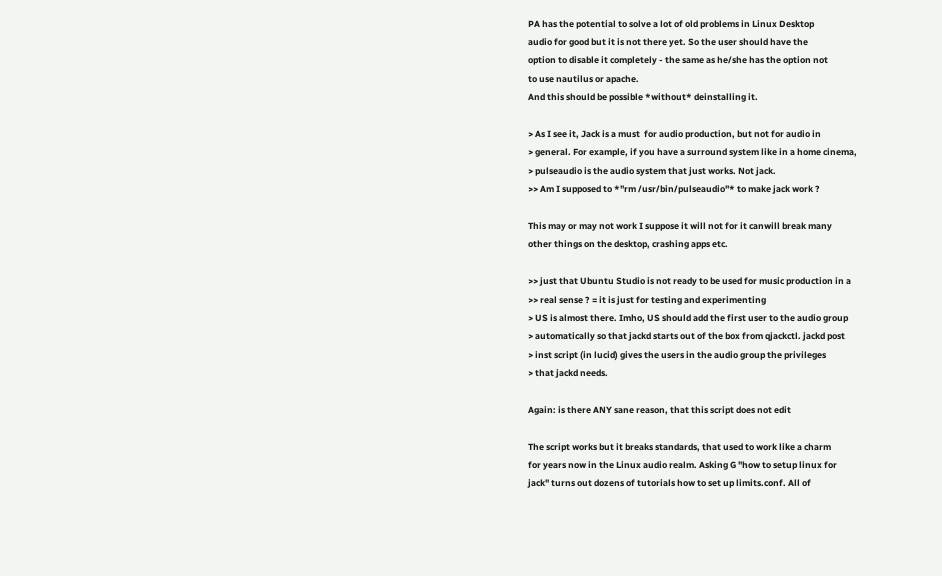PA has the potential to solve a lot of old problems in Linux Desktop
audio for good but it is not there yet. So the user should have the
option to disable it completely - the same as he/she has the option not
to use nautilus or apache.
And this should be possible *without* deinstalling it.

> As I see it, Jack is a must  for audio production, but not for audio in
> general. For example, if you have a surround system like in a home cinema,
> pulseaudio is the audio system that just works. Not jack.
>> Am I supposed to *"rm /usr/bin/pulseaudio"* to make jack work ?

This may or may not work I suppose it will not for it canwill break many
other things on the desktop, crashing apps etc.

>> just that Ubuntu Studio is not ready to be used for music production in a
>> real sense ? = it is just for testing and experimenting
> US is almost there. Imho, US should add the first user to the audio group
> automatically so that jackd starts out of the box from qjackctl. jackd post
> inst script (in lucid) gives the users in the audio group the privileges
> that jackd needs.

Again: is there ANY sane reason, that this script does not edit

The script works but it breaks standards, that used to work like a charm
for years now in the Linux audio realm. Asking G "how to setup linux for
jack" turns out dozens of tutorials how to set up limits.conf. All of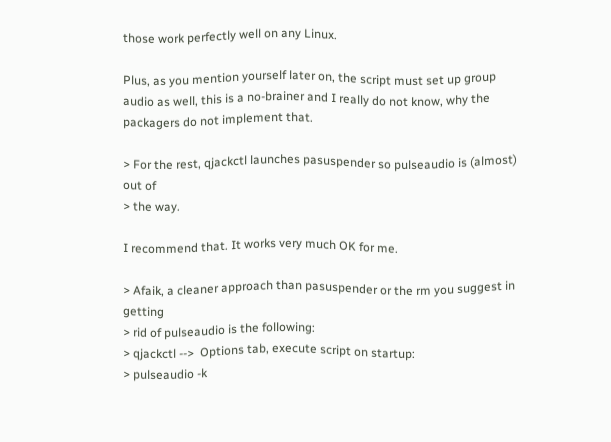those work perfectly well on any Linux.

Plus, as you mention yourself later on, the script must set up group
audio as well, this is a no-brainer and I really do not know, why the
packagers do not implement that.

> For the rest, qjackctl launches pasuspender so pulseaudio is (almost) out of
> the way.

I recommend that. It works very much OK for me.

> Afaik, a cleaner approach than pasuspender or the rm you suggest in getting
> rid of pulseaudio is the following:
> qjackctl -->  Options tab, execute script on startup:
> pulseaudio -k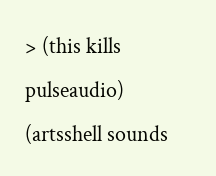> (this kills pulseaudio) (artsshell sounds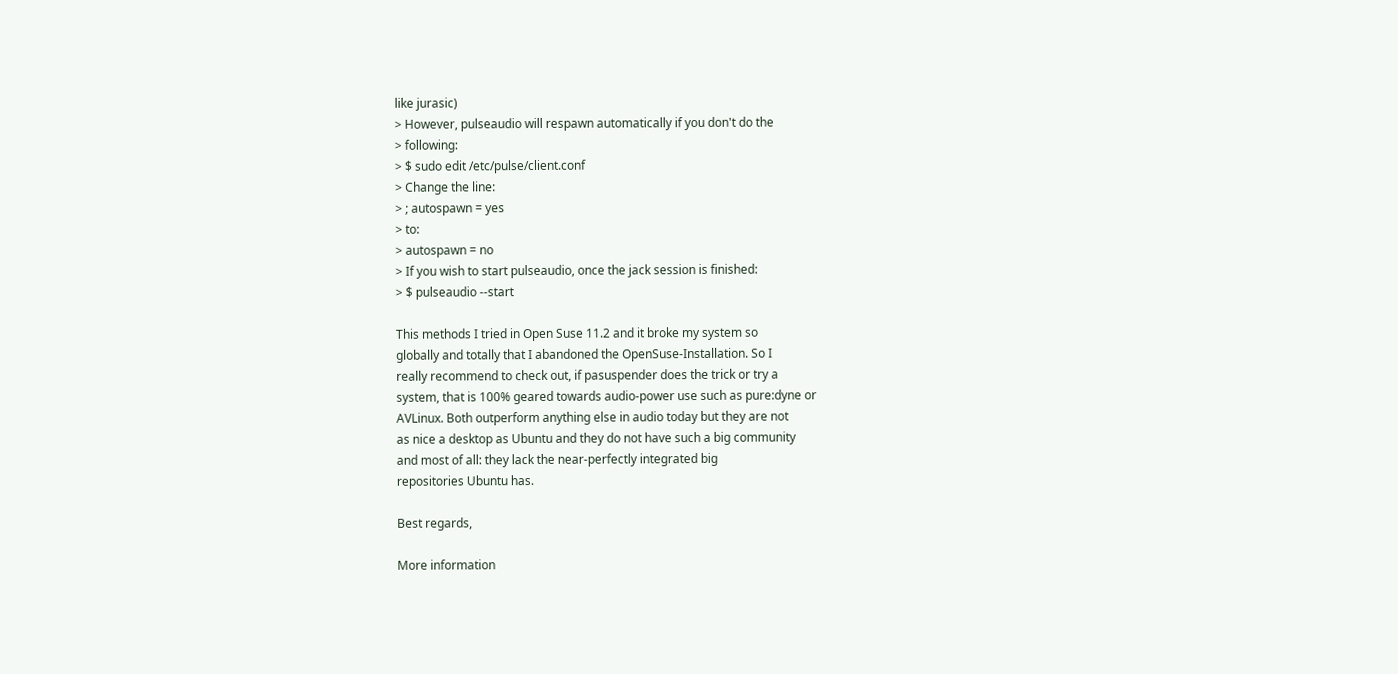like jurasic)
> However, pulseaudio will respawn automatically if you don't do the
> following:
> $ sudo edit /etc/pulse/client.conf
> Change the line:
> ; autospawn = yes
> to:
> autospawn = no
> If you wish to start pulseaudio, once the jack session is finished:
> $ pulseaudio --start

This methods I tried in Open Suse 11.2 and it broke my system so
globally and totally that I abandoned the OpenSuse-Installation. So I
really recommend to check out, if pasuspender does the trick or try a
system, that is 100% geared towards audio-power use such as pure:dyne or
AVLinux. Both outperform anything else in audio today but they are not
as nice a desktop as Ubuntu and they do not have such a big community
and most of all: they lack the near-perfectly integrated big
repositories Ubuntu has.

Best regards,

More information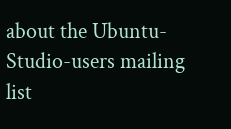about the Ubuntu-Studio-users mailing list